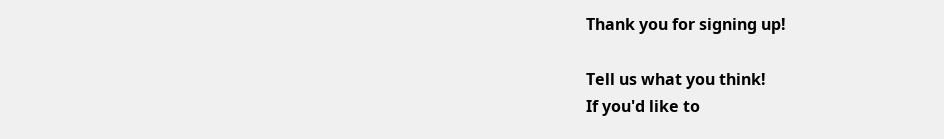Thank you for signing up!

Tell us what you think!
If you'd like to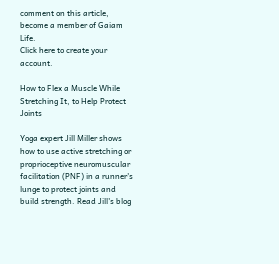comment on this article, become a member of Gaiam Life.
Click here to create your account.

How to Flex a Muscle While Stretching It, to Help Protect Joints

Yoga expert Jill Miller shows how to use active stretching or proprioceptive neuromuscular facilitation (PNF) in a runner's lunge to protect joints and build strength. Read Jill's blog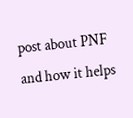post about PNF and how it helps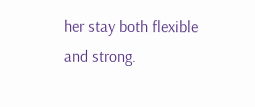her stay both flexible and strong.